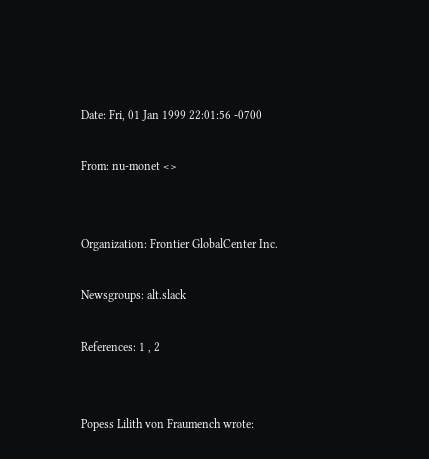Date: Fri, 01 Jan 1999 22:01:56 -0700

From: nu-monet <>


Organization: Frontier GlobalCenter Inc.

Newsgroups: alt.slack

References: 1 , 2


Popess Lilith von Fraumench wrote: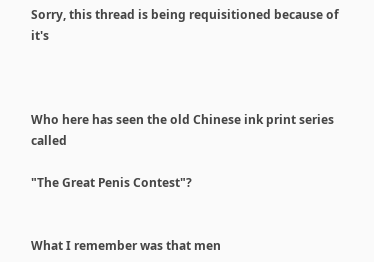Sorry, this thread is being requisitioned because of it's



Who here has seen the old Chinese ink print series called

"The Great Penis Contest"?


What I remember was that men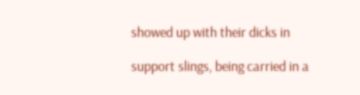showed up with their dicks in

support slings, being carried in a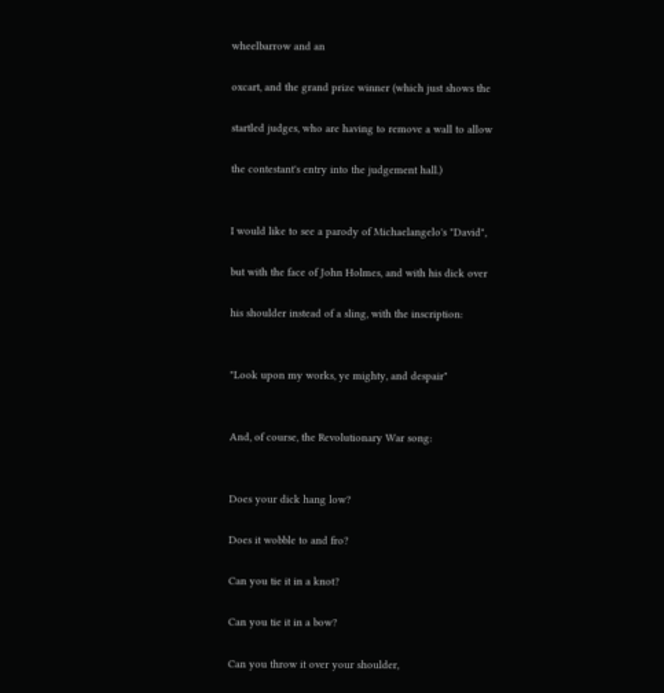wheelbarrow and an

oxcart, and the grand prize winner (which just shows the

startled judges, who are having to remove a wall to allow

the contestant's entry into the judgement hall.)


I would like to see a parody of Michaelangelo's "David",

but with the face of John Holmes, and with his dick over

his shoulder instead of a sling, with the inscription:


"Look upon my works, ye mighty, and despair"


And, of course, the Revolutionary War song:


Does your dick hang low?

Does it wobble to and fro?

Can you tie it in a knot?

Can you tie it in a bow?

Can you throw it over your shoulder,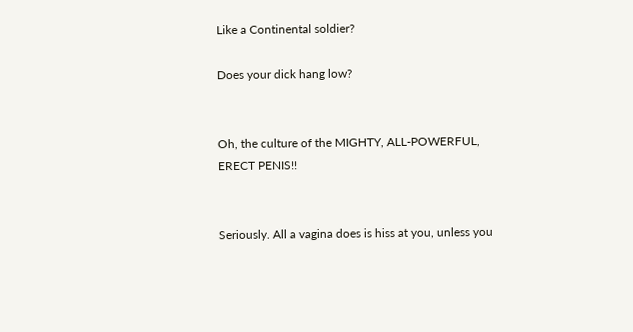Like a Continental soldier?

Does your dick hang low?


Oh, the culture of the MIGHTY, ALL-POWERFUL, ERECT PENIS!!


Seriously. All a vagina does is hiss at you, unless you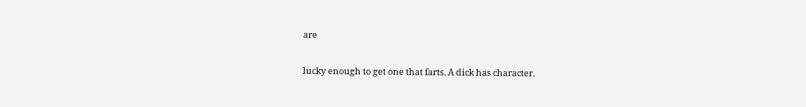are

lucky enough to get one that farts. A dick has character.